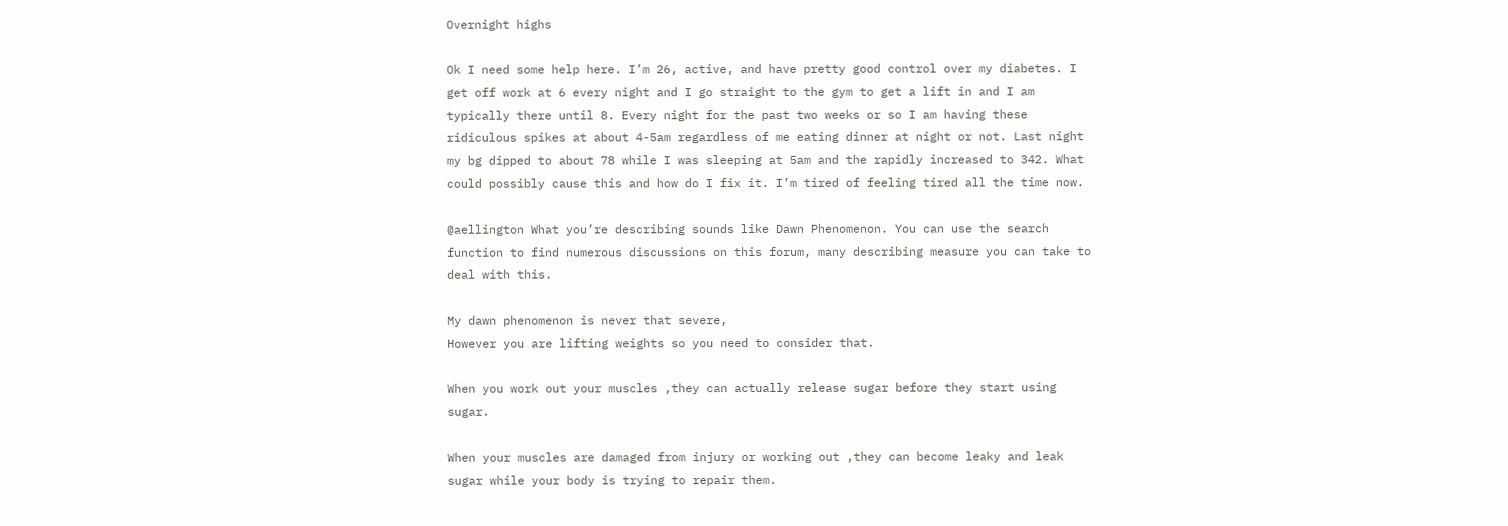Overnight highs

Ok I need some help here. I’m 26, active, and have pretty good control over my diabetes. I get off work at 6 every night and I go straight to the gym to get a lift in and I am typically there until 8. Every night for the past two weeks or so I am having these ridiculous spikes at about 4-5am regardless of me eating dinner at night or not. Last night my bg dipped to about 78 while I was sleeping at 5am and the rapidly increased to 342. What could possibly cause this and how do I fix it. I’m tired of feeling tired all the time now.

@aellington What you’re describing sounds like Dawn Phenomenon. You can use the search function to find numerous discussions on this forum, many describing measure you can take to deal with this.

My dawn phenomenon is never that severe,
However you are lifting weights so you need to consider that.

When you work out your muscles ,they can actually release sugar before they start using sugar.

When your muscles are damaged from injury or working out ,they can become leaky and leak sugar while your body is trying to repair them.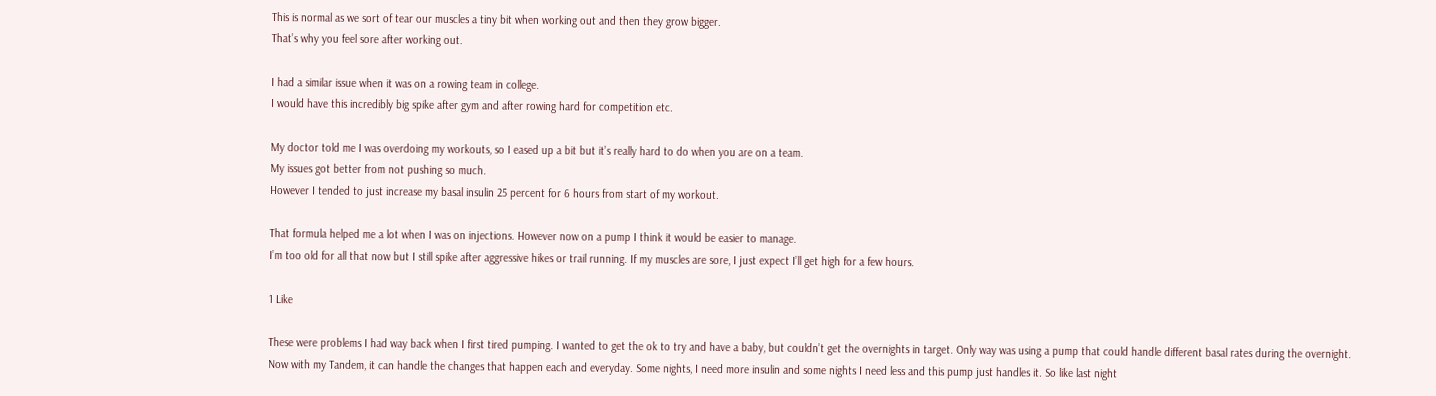This is normal as we sort of tear our muscles a tiny bit when working out and then they grow bigger.
That’s why you feel sore after working out.

I had a similar issue when it was on a rowing team in college.
I would have this incredibly big spike after gym and after rowing hard for competition etc.

My doctor told me I was overdoing my workouts, so I eased up a bit but it’s really hard to do when you are on a team.
My issues got better from not pushing so much.
However I tended to just increase my basal insulin 25 percent for 6 hours from start of my workout.

That formula helped me a lot when I was on injections. However now on a pump I think it would be easier to manage.
I’m too old for all that now but I still spike after aggressive hikes or trail running. If my muscles are sore, I just expect I’ll get high for a few hours.

1 Like

These were problems I had way back when I first tired pumping. I wanted to get the ok to try and have a baby, but couldn’t get the overnights in target. Only way was using a pump that could handle different basal rates during the overnight.
Now with my Tandem, it can handle the changes that happen each and everyday. Some nights, I need more insulin and some nights I need less and this pump just handles it. So like last night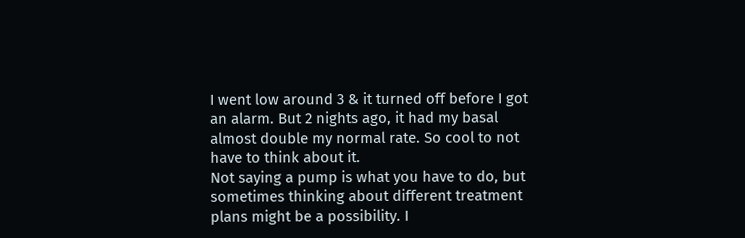I went low around 3 & it turned off before I got an alarm. But 2 nights ago, it had my basal almost double my normal rate. So cool to not have to think about it.
Not saying a pump is what you have to do, but sometimes thinking about different treatment plans might be a possibility. I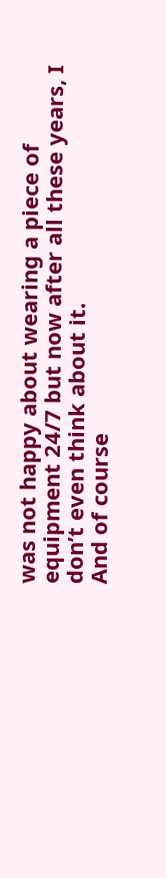was not happy about wearing a piece of equipment 24/7 but now after all these years, I don’t even think about it.
And of course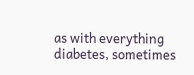as with everything diabetes, sometimes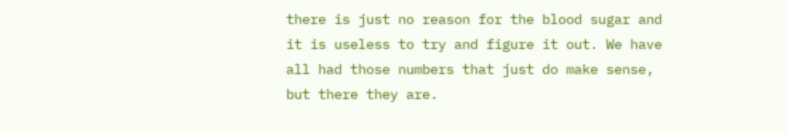there is just no reason for the blood sugar and it is useless to try and figure it out. We have all had those numbers that just do make sense, but there they are.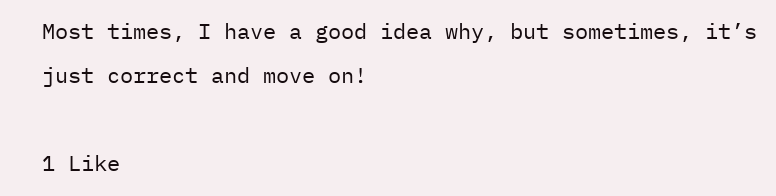Most times, I have a good idea why, but sometimes, it’s just correct and move on!

1 Like